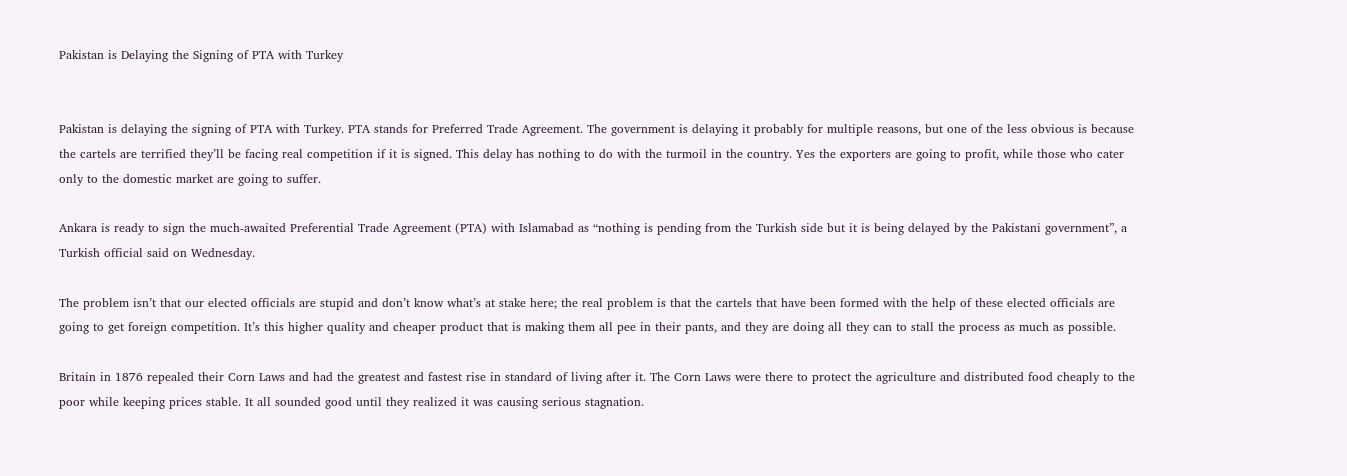Pakistan is Delaying the Signing of PTA with Turkey


Pakistan is delaying the signing of PTA with Turkey. PTA stands for Preferred Trade Agreement. The government is delaying it probably for multiple reasons, but one of the less obvious is because the cartels are terrified they’ll be facing real competition if it is signed. This delay has nothing to do with the turmoil in the country. Yes the exporters are going to profit, while those who cater only to the domestic market are going to suffer.

Ankara is ready to sign the much-awaited Preferential Trade Agreement (PTA) with Islamabad as “nothing is pending from the Turkish side but it is being delayed by the Pakistani government”, a Turkish official said on Wednesday.

The problem isn’t that our elected officials are stupid and don’t know what’s at stake here; the real problem is that the cartels that have been formed with the help of these elected officials are going to get foreign competition. It’s this higher quality and cheaper product that is making them all pee in their pants, and they are doing all they can to stall the process as much as possible.

Britain in 1876 repealed their Corn Laws and had the greatest and fastest rise in standard of living after it. The Corn Laws were there to protect the agriculture and distributed food cheaply to the poor while keeping prices stable. It all sounded good until they realized it was causing serious stagnation.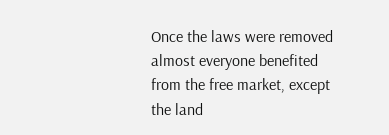Once the laws were removed almost everyone benefited from the free market, except the land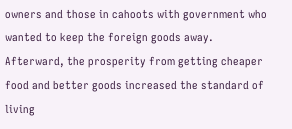owners and those in cahoots with government who wanted to keep the foreign goods away. Afterward, the prosperity from getting cheaper food and better goods increased the standard of living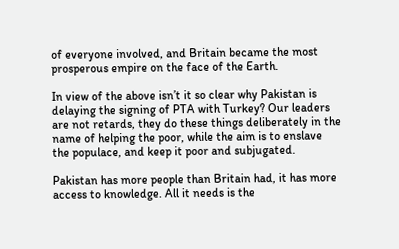of everyone involved, and Britain became the most prosperous empire on the face of the Earth.

In view of the above isn’t it so clear why Pakistan is delaying the signing of PTA with Turkey? Our leaders are not retards, they do these things deliberately in the name of helping the poor, while the aim is to enslave the populace, and keep it poor and subjugated.

Pakistan has more people than Britain had, it has more access to knowledge. All it needs is the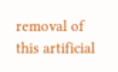removal of this artificial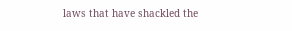laws that have shackled the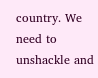country. We need to unshackle and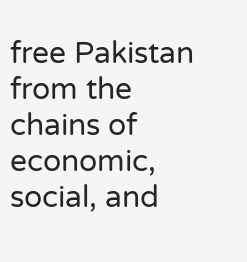free Pakistan from the chains of economic, social, and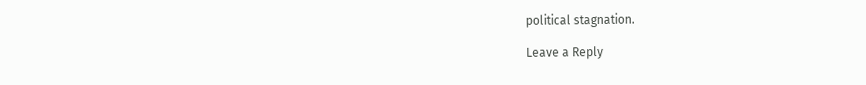political stagnation.

Leave a Reply